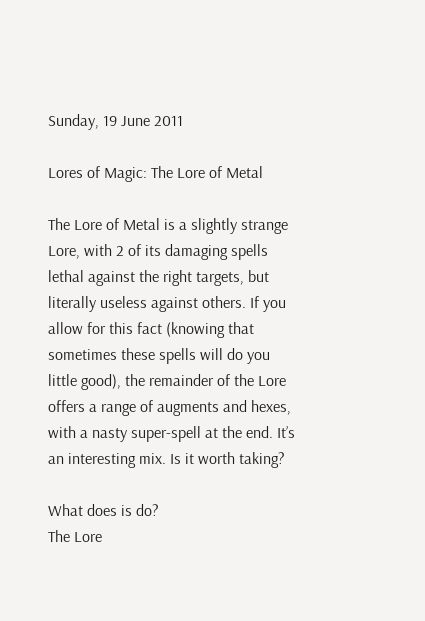Sunday, 19 June 2011

Lores of Magic: The Lore of Metal

The Lore of Metal is a slightly strange Lore, with 2 of its damaging spells lethal against the right targets, but literally useless against others. If you allow for this fact (knowing that sometimes these spells will do you little good), the remainder of the Lore offers a range of augments and hexes, with a nasty super-spell at the end. It’s an interesting mix. Is it worth taking?

What does is do?
The Lore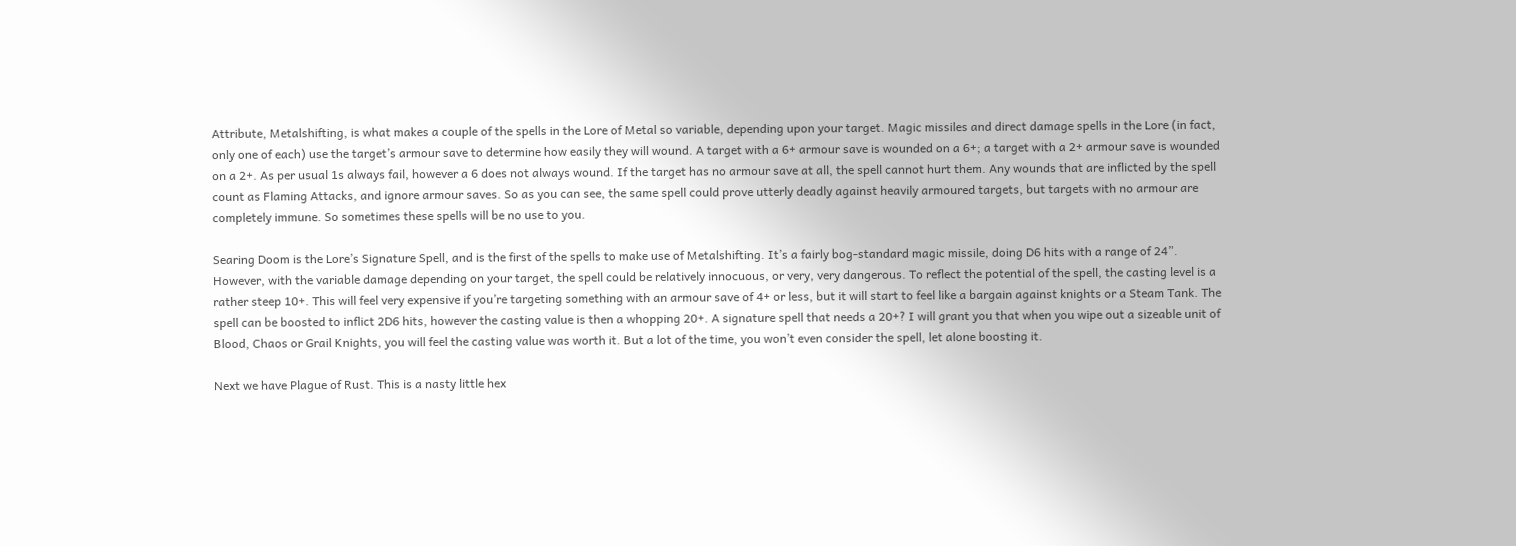Attribute, Metalshifting, is what makes a couple of the spells in the Lore of Metal so variable, depending upon your target. Magic missiles and direct damage spells in the Lore (in fact, only one of each) use the target’s armour save to determine how easily they will wound. A target with a 6+ armour save is wounded on a 6+; a target with a 2+ armour save is wounded on a 2+. As per usual 1s always fail, however a 6 does not always wound. If the target has no armour save at all, the spell cannot hurt them. Any wounds that are inflicted by the spell count as Flaming Attacks, and ignore armour saves. So as you can see, the same spell could prove utterly deadly against heavily armoured targets, but targets with no armour are completely immune. So sometimes these spells will be no use to you.

Searing Doom is the Lore’s Signature Spell, and is the first of the spells to make use of Metalshifting. It’s a fairly bog-standard magic missile, doing D6 hits with a range of 24”. However, with the variable damage depending on your target, the spell could be relatively innocuous, or very, very dangerous. To reflect the potential of the spell, the casting level is a rather steep 10+. This will feel very expensive if you’re targeting something with an armour save of 4+ or less, but it will start to feel like a bargain against knights or a Steam Tank. The spell can be boosted to inflict 2D6 hits, however the casting value is then a whopping 20+. A signature spell that needs a 20+? I will grant you that when you wipe out a sizeable unit of Blood, Chaos or Grail Knights, you will feel the casting value was worth it. But a lot of the time, you won’t even consider the spell, let alone boosting it.

Next we have Plague of Rust. This is a nasty little hex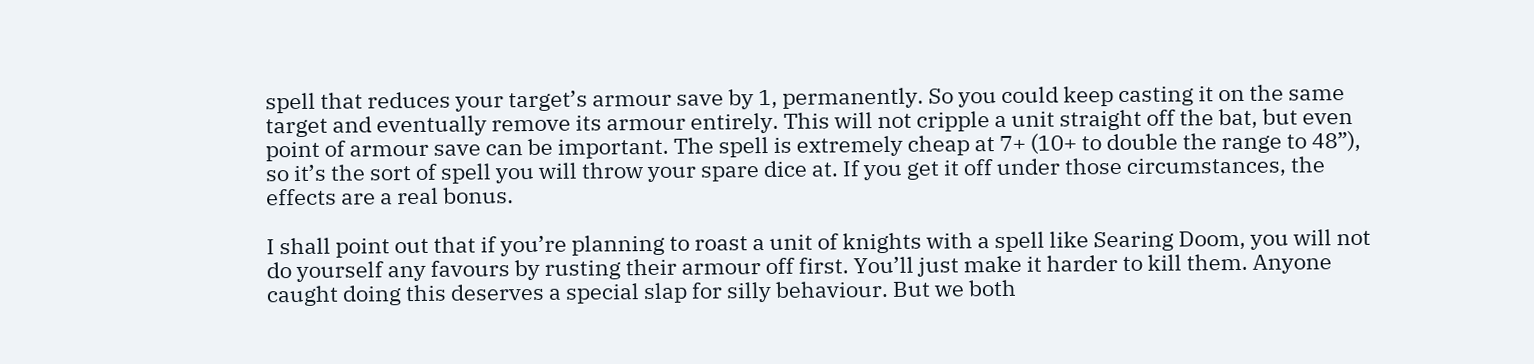spell that reduces your target’s armour save by 1, permanently. So you could keep casting it on the same target and eventually remove its armour entirely. This will not cripple a unit straight off the bat, but even point of armour save can be important. The spell is extremely cheap at 7+ (10+ to double the range to 48”), so it’s the sort of spell you will throw your spare dice at. If you get it off under those circumstances, the effects are a real bonus.

I shall point out that if you’re planning to roast a unit of knights with a spell like Searing Doom, you will not do yourself any favours by rusting their armour off first. You’ll just make it harder to kill them. Anyone caught doing this deserves a special slap for silly behaviour. But we both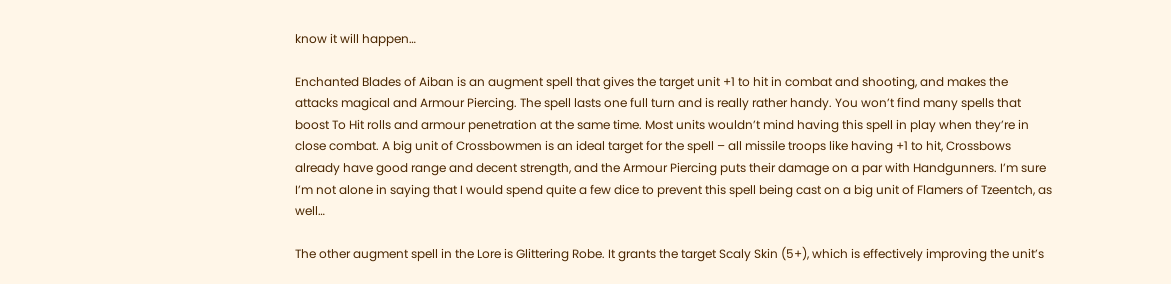know it will happen…

Enchanted Blades of Aiban is an augment spell that gives the target unit +1 to hit in combat and shooting, and makes the attacks magical and Armour Piercing. The spell lasts one full turn and is really rather handy. You won’t find many spells that boost To Hit rolls and armour penetration at the same time. Most units wouldn’t mind having this spell in play when they’re in close combat. A big unit of Crossbowmen is an ideal target for the spell – all missile troops like having +1 to hit, Crossbows already have good range and decent strength, and the Armour Piercing puts their damage on a par with Handgunners. I’m sure I’m not alone in saying that I would spend quite a few dice to prevent this spell being cast on a big unit of Flamers of Tzeentch, as well…

The other augment spell in the Lore is Glittering Robe. It grants the target Scaly Skin (5+), which is effectively improving the unit’s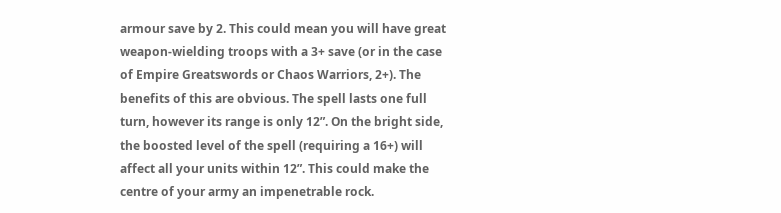armour save by 2. This could mean you will have great weapon-wielding troops with a 3+ save (or in the case of Empire Greatswords or Chaos Warriors, 2+). The benefits of this are obvious. The spell lasts one full turn, however its range is only 12”. On the bright side, the boosted level of the spell (requiring a 16+) will affect all your units within 12”. This could make the centre of your army an impenetrable rock.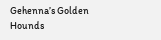Gehenna’s Golden Hounds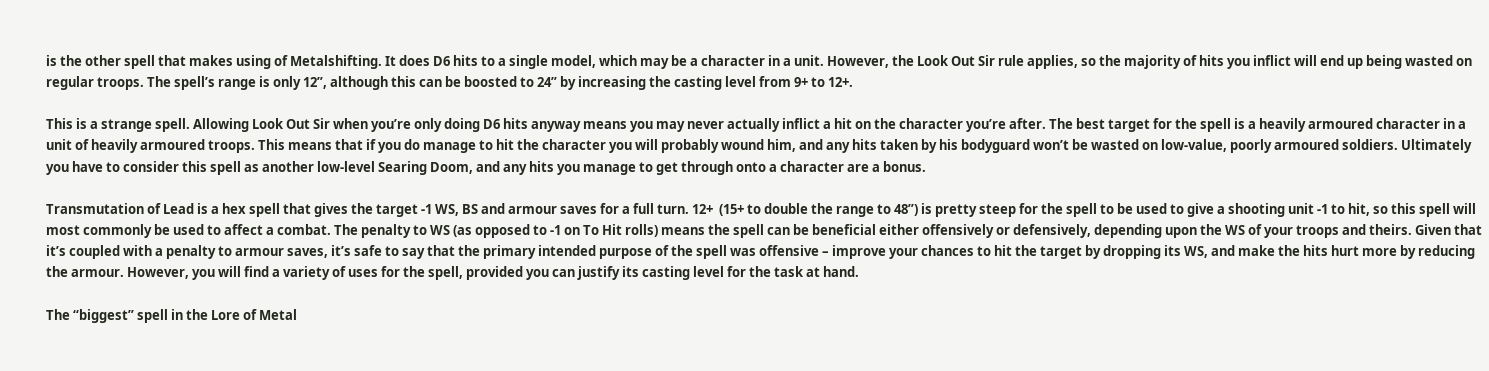is the other spell that makes using of Metalshifting. It does D6 hits to a single model, which may be a character in a unit. However, the Look Out Sir rule applies, so the majority of hits you inflict will end up being wasted on regular troops. The spell’s range is only 12”, although this can be boosted to 24” by increasing the casting level from 9+ to 12+.

This is a strange spell. Allowing Look Out Sir when you’re only doing D6 hits anyway means you may never actually inflict a hit on the character you’re after. The best target for the spell is a heavily armoured character in a unit of heavily armoured troops. This means that if you do manage to hit the character you will probably wound him, and any hits taken by his bodyguard won’t be wasted on low-value, poorly armoured soldiers. Ultimately you have to consider this spell as another low-level Searing Doom, and any hits you manage to get through onto a character are a bonus.

Transmutation of Lead is a hex spell that gives the target -1 WS, BS and armour saves for a full turn. 12+  (15+ to double the range to 48”) is pretty steep for the spell to be used to give a shooting unit -1 to hit, so this spell will most commonly be used to affect a combat. The penalty to WS (as opposed to -1 on To Hit rolls) means the spell can be beneficial either offensively or defensively, depending upon the WS of your troops and theirs. Given that it’s coupled with a penalty to armour saves, it’s safe to say that the primary intended purpose of the spell was offensive – improve your chances to hit the target by dropping its WS, and make the hits hurt more by reducing the armour. However, you will find a variety of uses for the spell, provided you can justify its casting level for the task at hand.

The “biggest” spell in the Lore of Metal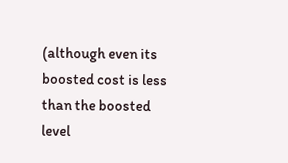(although even its boosted cost is less than the boosted level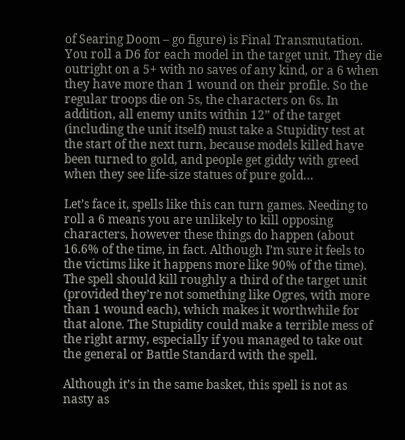of Searing Doom – go figure) is Final Transmutation. You roll a D6 for each model in the target unit. They die outright on a 5+ with no saves of any kind, or a 6 when they have more than 1 wound on their profile. So the regular troops die on 5s, the characters on 6s. In addition, all enemy units within 12” of the target (including the unit itself) must take a Stupidity test at the start of the next turn, because models killed have been turned to gold, and people get giddy with greed when they see life-size statues of pure gold…

Let’s face it, spells like this can turn games. Needing to roll a 6 means you are unlikely to kill opposing characters, however these things do happen (about 16.6% of the time, in fact. Although I’m sure it feels to the victims like it happens more like 90% of the time). The spell should kill roughly a third of the target unit (provided they’re not something like Ogres, with more than 1 wound each), which makes it worthwhile for that alone. The Stupidity could make a terrible mess of the right army, especially if you managed to take out the general or Battle Standard with the spell.

Although it’s in the same basket, this spell is not as nasty as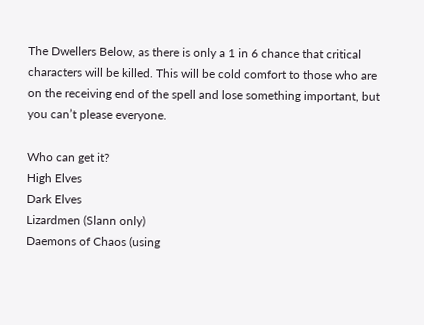The Dwellers Below, as there is only a 1 in 6 chance that critical characters will be killed. This will be cold comfort to those who are on the receiving end of the spell and lose something important, but you can’t please everyone.

Who can get it?
High Elves
Dark Elves
Lizardmen (Slann only)
Daemons of Chaos (using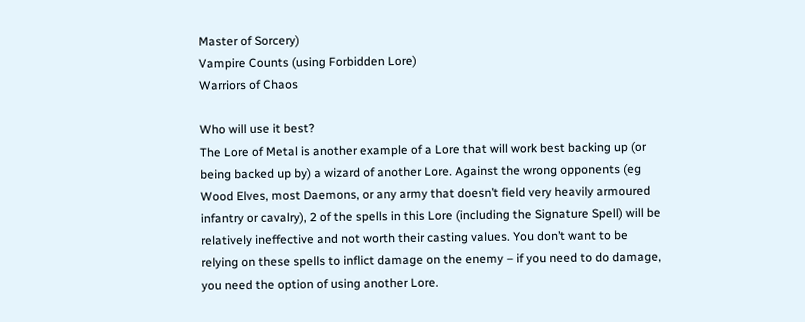Master of Sorcery)
Vampire Counts (using Forbidden Lore)
Warriors of Chaos

Who will use it best?
The Lore of Metal is another example of a Lore that will work best backing up (or being backed up by) a wizard of another Lore. Against the wrong opponents (eg Wood Elves, most Daemons, or any army that doesn’t field very heavily armoured infantry or cavalry), 2 of the spells in this Lore (including the Signature Spell) will be relatively ineffective and not worth their casting values. You don’t want to be relying on these spells to inflict damage on the enemy – if you need to do damage, you need the option of using another Lore.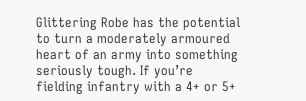Glittering Robe has the potential to turn a moderately armoured heart of an army into something seriously tough. If you’re fielding infantry with a 4+ or 5+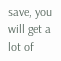save, you will get a lot of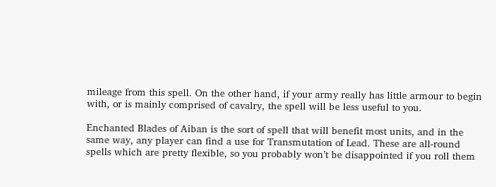mileage from this spell. On the other hand, if your army really has little armour to begin with, or is mainly comprised of cavalry, the spell will be less useful to you.

Enchanted Blades of Aiban is the sort of spell that will benefit most units, and in the same way, any player can find a use for Transmutation of Lead. These are all-round spells which are pretty flexible, so you probably won’t be disappointed if you roll them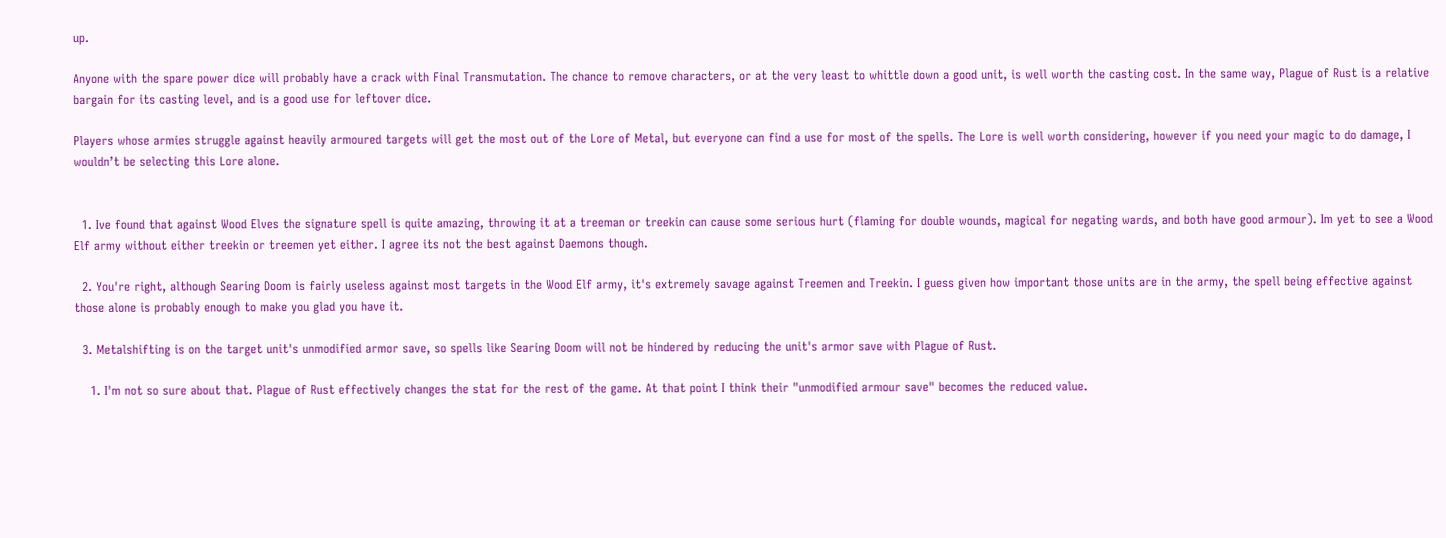up.

Anyone with the spare power dice will probably have a crack with Final Transmutation. The chance to remove characters, or at the very least to whittle down a good unit, is well worth the casting cost. In the same way, Plague of Rust is a relative bargain for its casting level, and is a good use for leftover dice.

Players whose armies struggle against heavily armoured targets will get the most out of the Lore of Metal, but everyone can find a use for most of the spells. The Lore is well worth considering, however if you need your magic to do damage, I wouldn’t be selecting this Lore alone.


  1. Ive found that against Wood Elves the signature spell is quite amazing, throwing it at a treeman or treekin can cause some serious hurt (flaming for double wounds, magical for negating wards, and both have good armour). Im yet to see a Wood Elf army without either treekin or treemen yet either. I agree its not the best against Daemons though.

  2. You're right, although Searing Doom is fairly useless against most targets in the Wood Elf army, it's extremely savage against Treemen and Treekin. I guess given how important those units are in the army, the spell being effective against those alone is probably enough to make you glad you have it.

  3. Metalshifting is on the target unit's unmodified armor save, so spells like Searing Doom will not be hindered by reducing the unit's armor save with Plague of Rust.

    1. I'm not so sure about that. Plague of Rust effectively changes the stat for the rest of the game. At that point I think their "unmodified armour save" becomes the reduced value.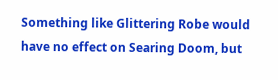Something like Glittering Robe would have no effect on Searing Doom, but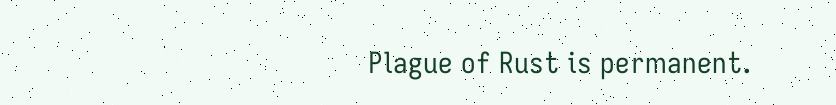Plague of Rust is permanent.